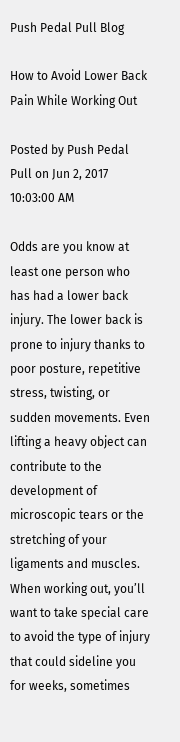Push Pedal Pull Blog

How to Avoid Lower Back Pain While Working Out

Posted by Push Pedal Pull on Jun 2, 2017 10:03:00 AM

Odds are you know at least one person who has had a lower back injury. The lower back is prone to injury thanks to poor posture, repetitive stress, twisting, or sudden movements. Even lifting a heavy object can contribute to the development of microscopic tears or the stretching of your ligaments and muscles. When working out, you’ll want to take special care to avoid the type of injury that could sideline you for weeks, sometimes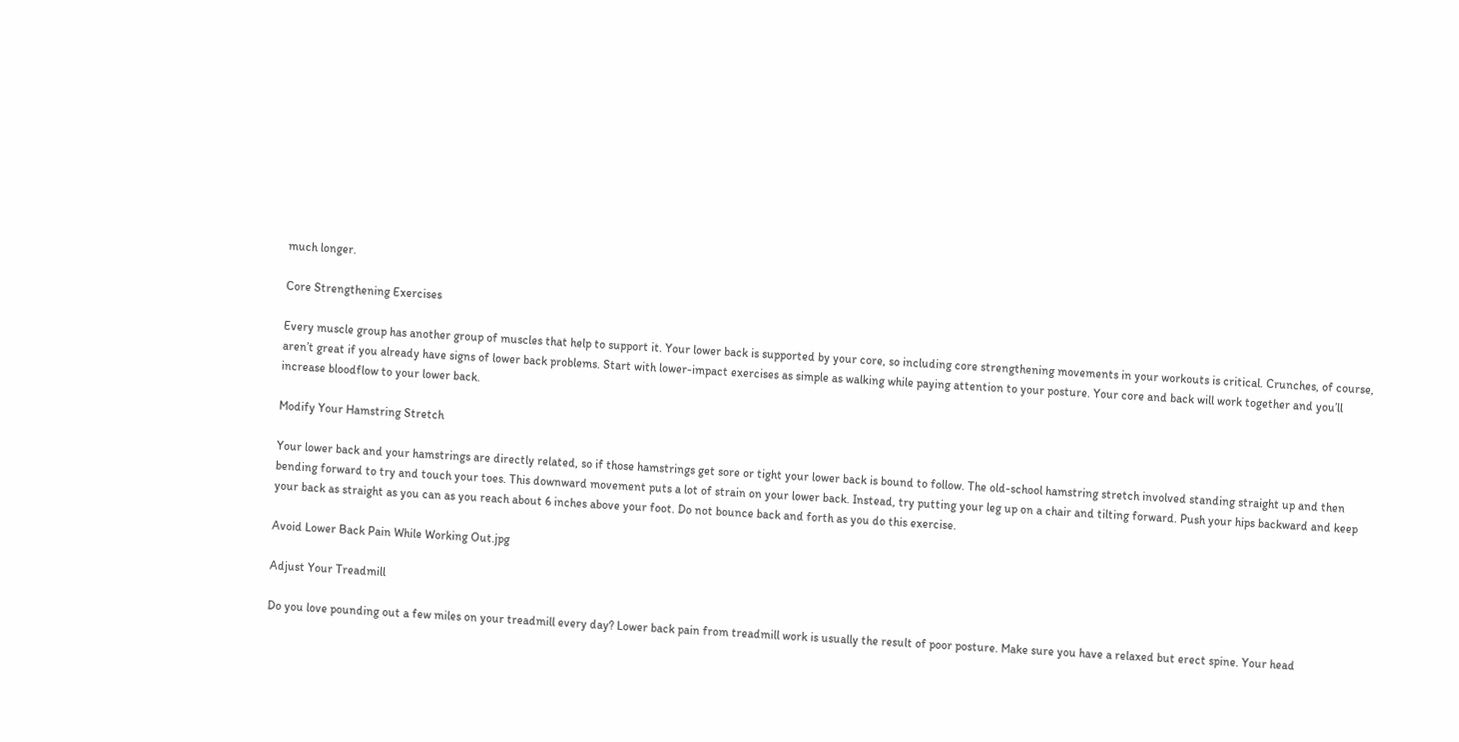much longer.

Core Strengthening Exercises

Every muscle group has another group of muscles that help to support it. Your lower back is supported by your core, so including core strengthening movements in your workouts is critical. Crunches, of course, aren’t great if you already have signs of lower back problems. Start with lower-impact exercises as simple as walking while paying attention to your posture. Your core and back will work together and you’ll increase bloodflow to your lower back.

Modify Your Hamstring Stretch

Your lower back and your hamstrings are directly related, so if those hamstrings get sore or tight your lower back is bound to follow. The old-school hamstring stretch involved standing straight up and then bending forward to try and touch your toes. This downward movement puts a lot of strain on your lower back. Instead, try putting your leg up on a chair and tilting forward. Push your hips backward and keep your back as straight as you can as you reach about 6 inches above your foot. Do not bounce back and forth as you do this exercise.

Avoid Lower Back Pain While Working Out.jpg

Adjust Your Treadmill

Do you love pounding out a few miles on your treadmill every day? Lower back pain from treadmill work is usually the result of poor posture. Make sure you have a relaxed but erect spine. Your head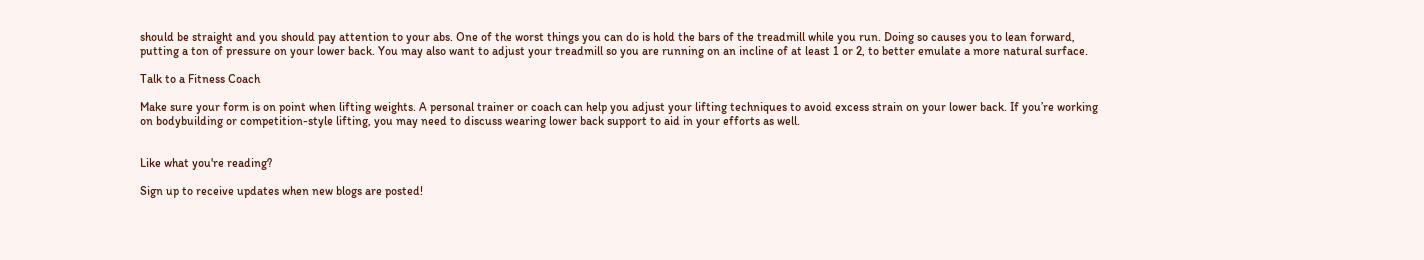should be straight and you should pay attention to your abs. One of the worst things you can do is hold the bars of the treadmill while you run. Doing so causes you to lean forward, putting a ton of pressure on your lower back. You may also want to adjust your treadmill so you are running on an incline of at least 1 or 2, to better emulate a more natural surface.

Talk to a Fitness Coach

Make sure your form is on point when lifting weights. A personal trainer or coach can help you adjust your lifting techniques to avoid excess strain on your lower back. If you’re working on bodybuilding or competition-style lifting, you may need to discuss wearing lower back support to aid in your efforts as well.


Like what you're reading?

Sign up to receive updates when new blogs are posted!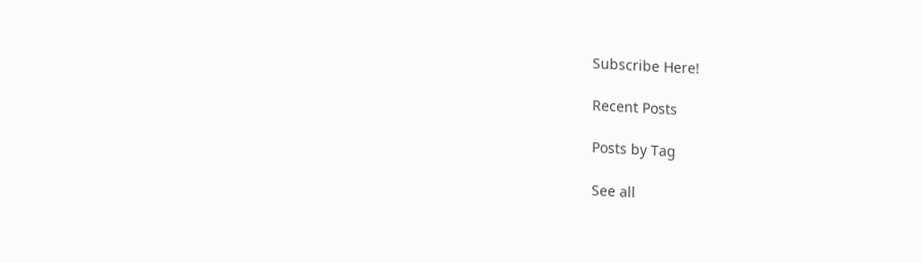Subscribe Here!

Recent Posts

Posts by Tag

See all